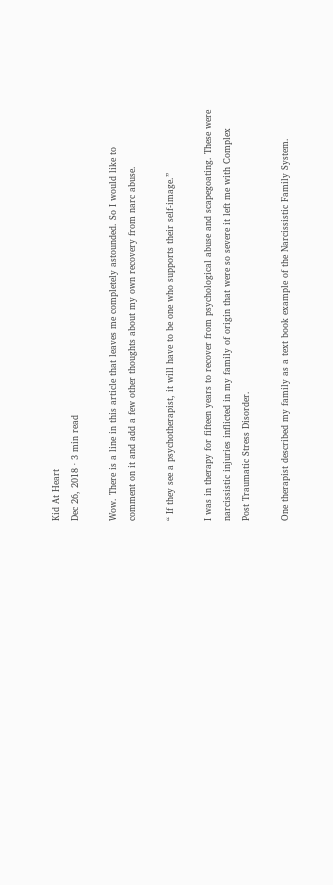Kid At Heart
Dec 26, 2018 · 3 min read

Wow. There is a line in this article that leaves me completely astounded. So I would like to comment on it and add a few other thoughts about my own recovery from narc abuse.

“ If they see a psychotherapist, it will have to be one who supports their self-image.”

I was in therapy for fifteen years to recover from psychological abuse and scapegoating. These were narcissistic injuries inflicted in my family of origin that were so severe it left me with Complex Post Traumatic Stress Disorder.

One therapist described my family as a text book example of the Narcissistic Family System.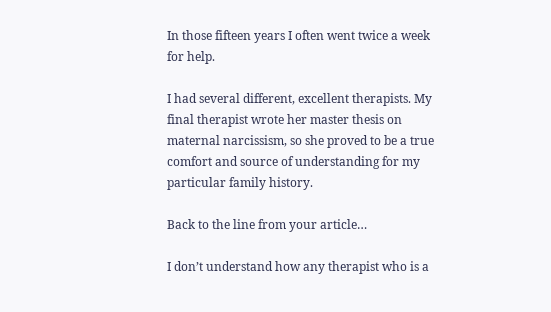In those fifteen years I often went twice a week for help.

I had several different, excellent therapists. My final therapist wrote her master thesis on maternal narcissism, so she proved to be a true comfort and source of understanding for my particular family history.

Back to the line from your article…

I don’t understand how any therapist who is a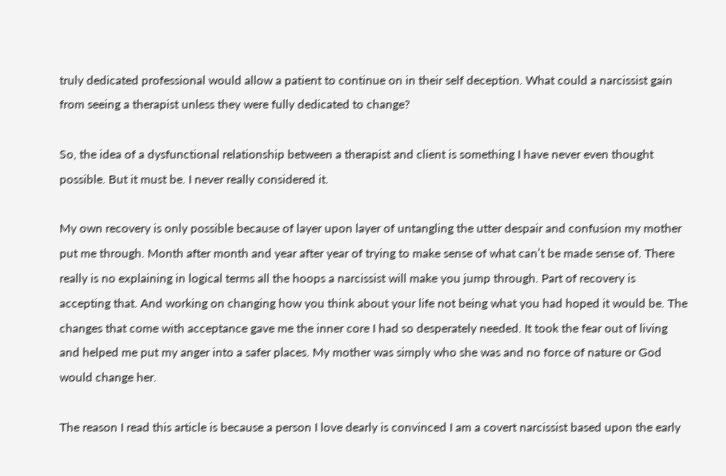truly dedicated professional would allow a patient to continue on in their self deception. What could a narcissist gain from seeing a therapist unless they were fully dedicated to change?

So, the idea of a dysfunctional relationship between a therapist and client is something I have never even thought possible. But it must be. I never really considered it.

My own recovery is only possible because of layer upon layer of untangling the utter despair and confusion my mother put me through. Month after month and year after year of trying to make sense of what can’t be made sense of. There really is no explaining in logical terms all the hoops a narcissist will make you jump through. Part of recovery is accepting that. And working on changing how you think about your life not being what you had hoped it would be. The changes that come with acceptance gave me the inner core I had so desperately needed. It took the fear out of living and helped me put my anger into a safer places. My mother was simply who she was and no force of nature or God would change her.

The reason I read this article is because a person I love dearly is convinced I am a covert narcissist based upon the early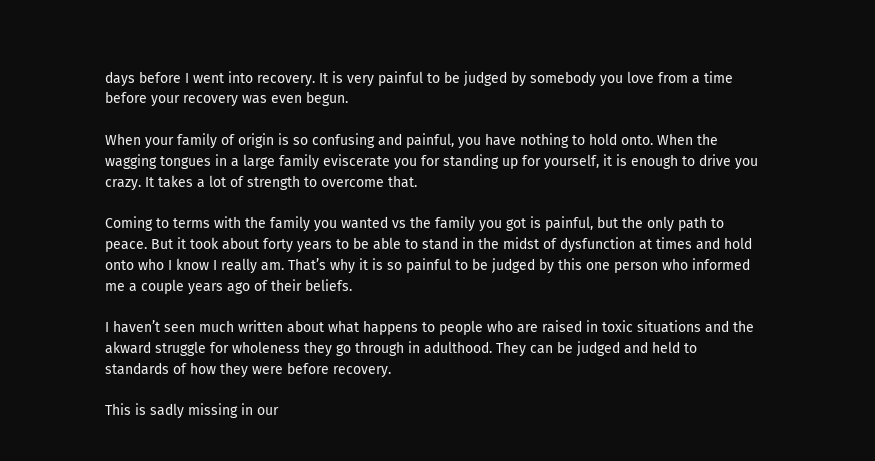days before I went into recovery. It is very painful to be judged by somebody you love from a time before your recovery was even begun.

When your family of origin is so confusing and painful, you have nothing to hold onto. When the wagging tongues in a large family eviscerate you for standing up for yourself, it is enough to drive you crazy. It takes a lot of strength to overcome that.

Coming to terms with the family you wanted vs the family you got is painful, but the only path to peace. But it took about forty years to be able to stand in the midst of dysfunction at times and hold onto who I know I really am. That’s why it is so painful to be judged by this one person who informed me a couple years ago of their beliefs.

I haven’t seen much written about what happens to people who are raised in toxic situations and the akward struggle for wholeness they go through in adulthood. They can be judged and held to standards of how they were before recovery.

This is sadly missing in our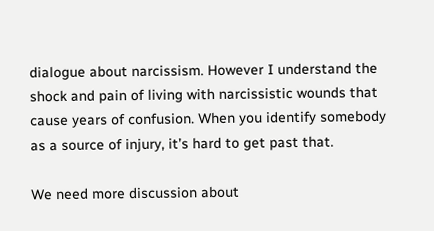dialogue about narcissism. However I understand the shock and pain of living with narcissistic wounds that cause years of confusion. When you identify somebody as a source of injury, it’s hard to get past that.

We need more discussion about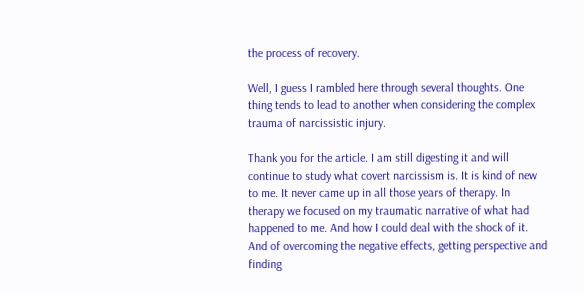the process of recovery.

Well, I guess I rambled here through several thoughts. One thing tends to lead to another when considering the complex trauma of narcissistic injury.

Thank you for the article. I am still digesting it and will continue to study what covert narcissism is. It is kind of new to me. It never came up in all those years of therapy. In therapy we focused on my traumatic narrative of what had happened to me. And how I could deal with the shock of it. And of overcoming the negative effects, getting perspective and finding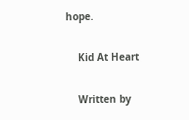hope.

    Kid At Heart

    Written by